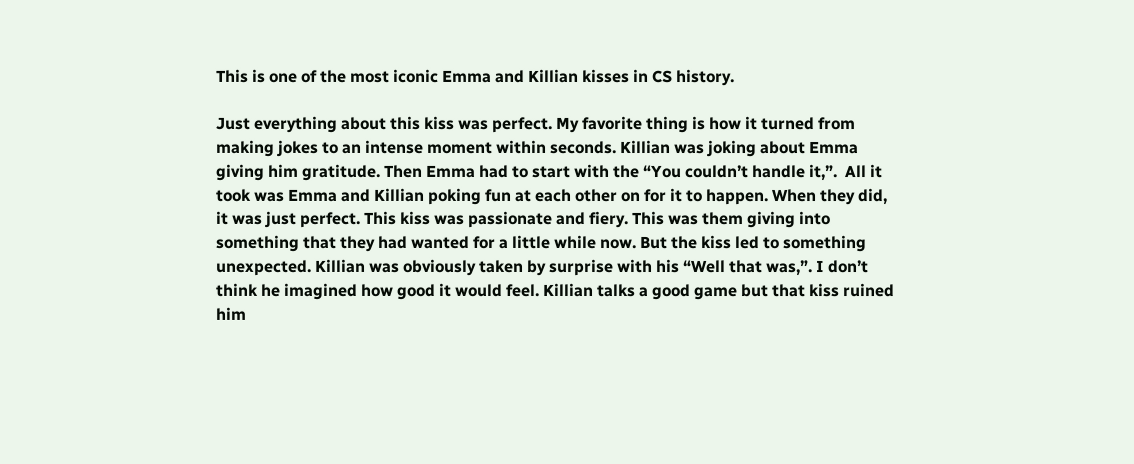This is one of the most iconic Emma and Killian kisses in CS history.

Just everything about this kiss was perfect. My favorite thing is how it turned from making jokes to an intense moment within seconds. Killian was joking about Emma giving him gratitude. Then Emma had to start with the “You couldn’t handle it,”.  All it took was Emma and Killian poking fun at each other on for it to happen. When they did, it was just perfect. This kiss was passionate and fiery. This was them giving into something that they had wanted for a little while now. But the kiss led to something unexpected. Killian was obviously taken by surprise with his “Well that was,”. I don’t think he imagined how good it would feel. Killian talks a good game but that kiss ruined him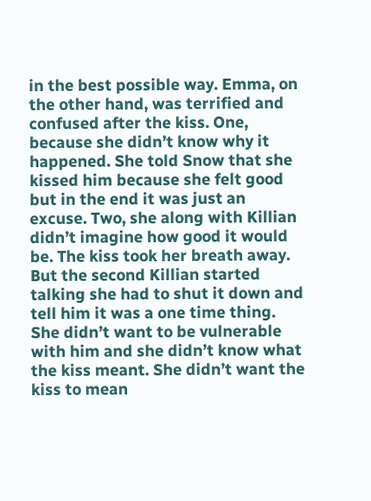in the best possible way. Emma, on the other hand, was terrified and confused after the kiss. One, because she didn’t know why it happened. She told Snow that she kissed him because she felt good but in the end it was just an excuse. Two, she along with Killian didn’t imagine how good it would be. The kiss took her breath away. But the second Killian started talking she had to shut it down and tell him it was a one time thing. She didn’t want to be vulnerable with him and she didn’t know what the kiss meant. She didn’t want the kiss to mean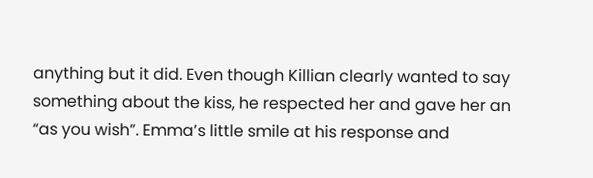anything but it did. Even though Killian clearly wanted to say something about the kiss, he respected her and gave her an “as you wish”. Emma’s little smile at his response and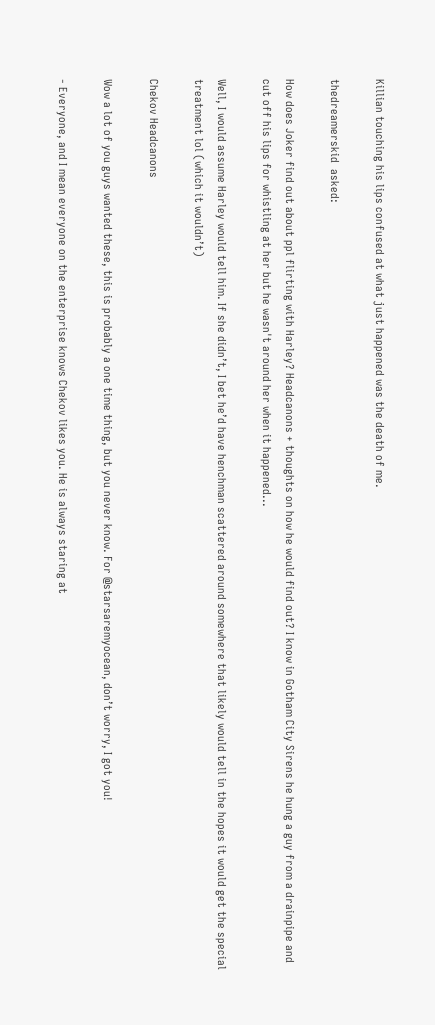Killian touching his lips confused at what just happened was the death of me.

thedreamerskid  asked:

How does Joker find out about ppl flirting with Harley? Headcanons + thoughts on how he would find out? I know in Gotham City Sirens he hung a guy from a drainpipe and cut off his lips for whistling at her but he wasn't around her when it happened...

Well, I would assume Harley would tell him. If she didn’t, I bet he’d have henchman scattered around somewhere that likely would tell in the hopes it would get the special treatment lol (which it wouldn’t)

Chekov Headcanons

Wow a lot of you guys wanted these, this is probably a one time thing, but you never know. For @starsaremyocean, don’t worry, I got you!

- Everyone, and I mean everyone on the enterprise knows Chekov likes you. He is always staring at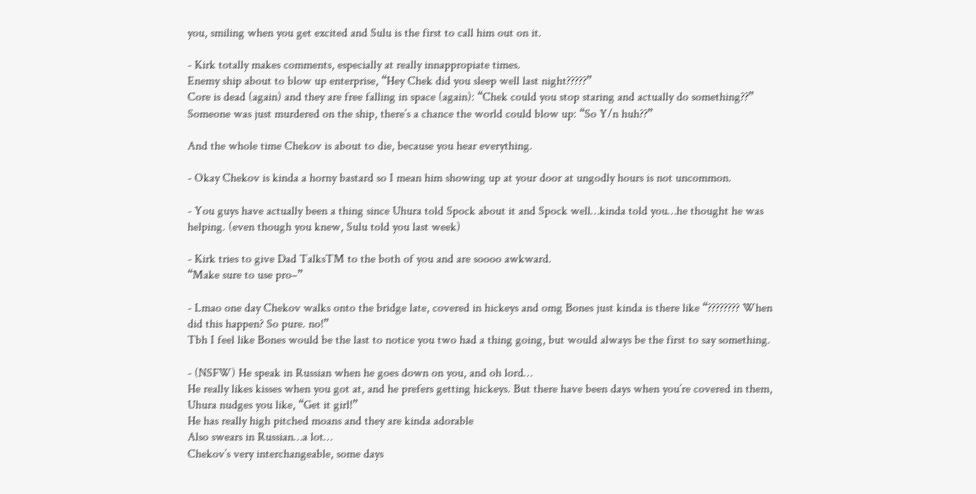you, smiling when you get excited and Sulu is the first to call him out on it.

- Kirk totally makes comments, especially at really innappropiate times.
Enemy ship about to blow up enterprise, “Hey Chek did you sleep well last night?????”
Core is dead (again) and they are free falling in space (again): “Chek could you stop staring and actually do something??”
Someone was just murdered on the ship, there’s a chance the world could blow up: “So Y/n huh??”

And the whole time Chekov is about to die, because you hear everything.

- Okay Chekov is kinda a horny bastard so I mean him showing up at your door at ungodly hours is not uncommon.

- You guys have actually been a thing since Uhura told Spock about it and Spock well…kinda told you…he thought he was helping. (even though you knew, Sulu told you last week)

- Kirk tries to give Dad TalksTM to the both of you and are soooo awkward.
“Make sure to use pro–”

- Lmao one day Chekov walks onto the bridge late, covered in hickeys and omg Bones just kinda is there like “???????? When did this happen? So pure. no!”
Tbh I feel like Bones would be the last to notice you two had a thing going, but would always be the first to say something.

- (NSFW) He speak in Russian when he goes down on you, and oh lord…
He really likes kisses when you got at, and he prefers getting hickeys. But there have been days when you’re covered in them, Uhura nudges you like, “Get it girl!”
He has really high pitched moans and they are kinda adorable
Also swears in Russian…a lot…
Chekov’s very interchangeable, some days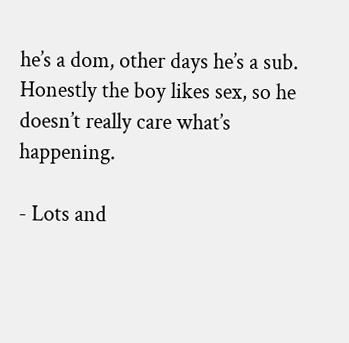he’s a dom, other days he’s a sub.
Honestly the boy likes sex, so he doesn’t really care what’s happening.

- Lots and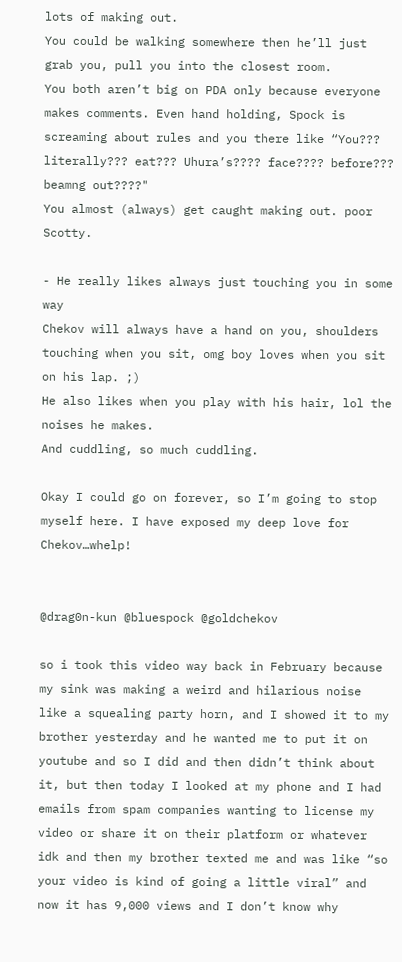lots of making out.
You could be walking somewhere then he’ll just grab you, pull you into the closest room.
You both aren’t big on PDA only because everyone makes comments. Even hand holding, Spock is screaming about rules and you there like “You??? literally??? eat??? Uhura’s???? face???? before??? beamng out????"
You almost (always) get caught making out. poor Scotty.

- He really likes always just touching you in some way
Chekov will always have a hand on you, shoulders touching when you sit, omg boy loves when you sit on his lap. ;)
He also likes when you play with his hair, lol the noises he makes.
And cuddling, so much cuddling.

Okay I could go on forever, so I’m going to stop myself here. I have exposed my deep love for Chekov…whelp!


@drag0n-kun @bluespock @goldchekov

so i took this video way back in February because my sink was making a weird and hilarious noise like a squealing party horn, and I showed it to my brother yesterday and he wanted me to put it on youtube and so I did and then didn’t think about it, but then today I looked at my phone and I had emails from spam companies wanting to license my video or share it on their platform or whatever idk and then my brother texted me and was like “so your video is kind of going a little viral” and now it has 9,000 views and I don’t know why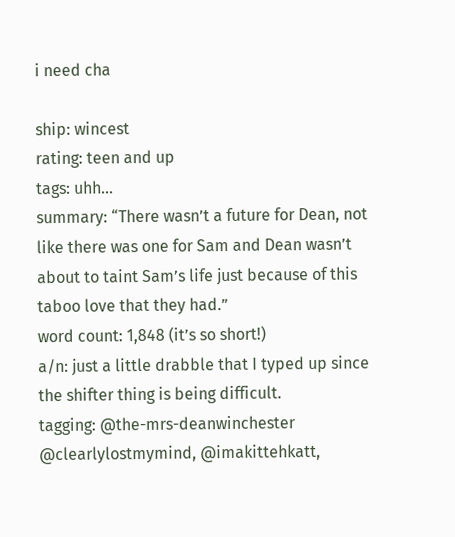i need cha

ship: wincest
rating: teen and up
tags: uhh…
summary: “There wasn’t a future for Dean, not like there was one for Sam and Dean wasn’t about to taint Sam’s life just because of this taboo love that they had.”
word count: 1,848 (it’s so short!)
a/n: just a little drabble that I typed up since the shifter thing is being difficult.
tagging: @the-mrs-deanwinchester @clearlylostmymind, @imakittehkatt,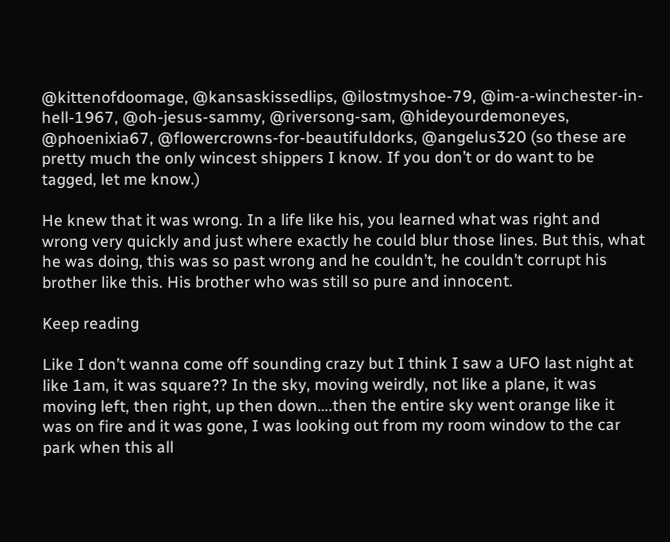@kittenofdoomage, @kansaskissedlips, @ilostmyshoe-79, @im-a-winchester-in-hell-1967, @oh-jesus-sammy, @riversong-sam, @hideyourdemoneyes, @phoenixia67, @flowercrowns-for-beautifuldorks, @angelus320 (so these are pretty much the only wincest shippers I know. If you don’t or do want to be tagged, let me know.)

He knew that it was wrong. In a life like his, you learned what was right and wrong very quickly and just where exactly he could blur those lines. But this, what he was doing, this was so past wrong and he couldn’t, he couldn’t corrupt his brother like this. His brother who was still so pure and innocent.

Keep reading

Like I don’t wanna come off sounding crazy but I think I saw a UFO last night at like 1am, it was square?? In the sky, moving weirdly, not like a plane, it was moving left, then right, up then down….then the entire sky went orange like it was on fire and it was gone, I was looking out from my room window to the car park when this all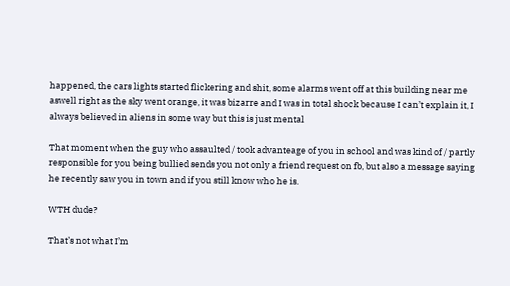happened, the cars lights started flickering and shit, some alarms went off at this building near me aswell right as the sky went orange, it was bizarre and I was in total shock because I can’t explain it, I always believed in aliens in some way but this is just mental

That moment when the guy who assaulted / took advanteage of you in school and was kind of / partly responsible for you being bullied sends you not only a friend request on fb, but also a message saying he recently saw you in town and if you still know who he is.

WTH dude?

That’s not what I’m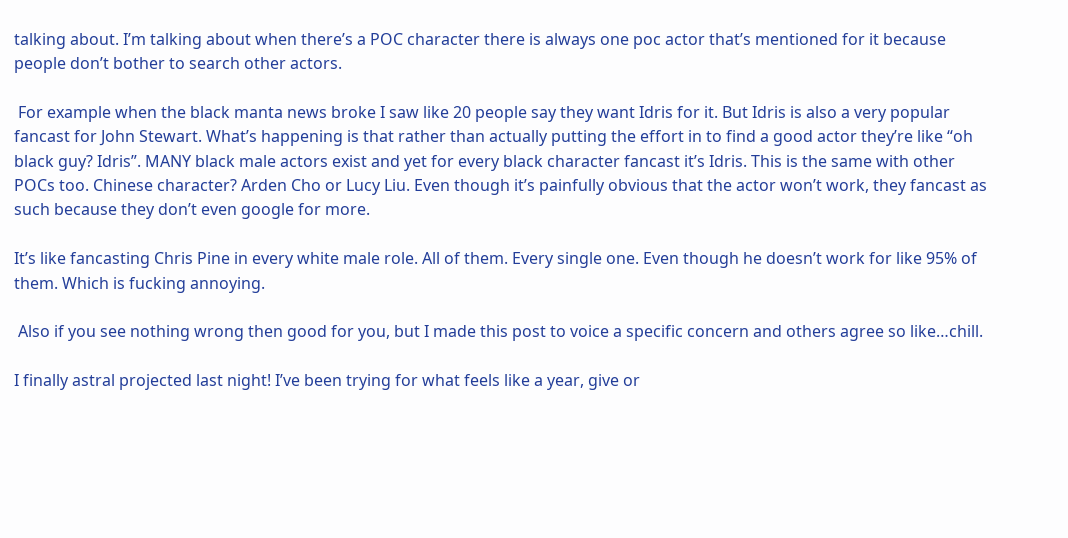talking about. I’m talking about when there’s a POC character there is always one poc actor that’s mentioned for it because people don’t bother to search other actors.

 For example when the black manta news broke I saw like 20 people say they want Idris for it. But Idris is also a very popular fancast for John Stewart. What’s happening is that rather than actually putting the effort in to find a good actor they’re like “oh black guy? Idris”. MANY black male actors exist and yet for every black character fancast it’s Idris. This is the same with other POCs too. Chinese character? Arden Cho or Lucy Liu. Even though it’s painfully obvious that the actor won’t work, they fancast as such because they don’t even google for more.

It’s like fancasting Chris Pine in every white male role. All of them. Every single one. Even though he doesn’t work for like 95% of them. Which is fucking annoying.

 Also if you see nothing wrong then good for you, but I made this post to voice a specific concern and others agree so like…chill.

I finally astral projected last night! I’ve been trying for what feels like a year, give or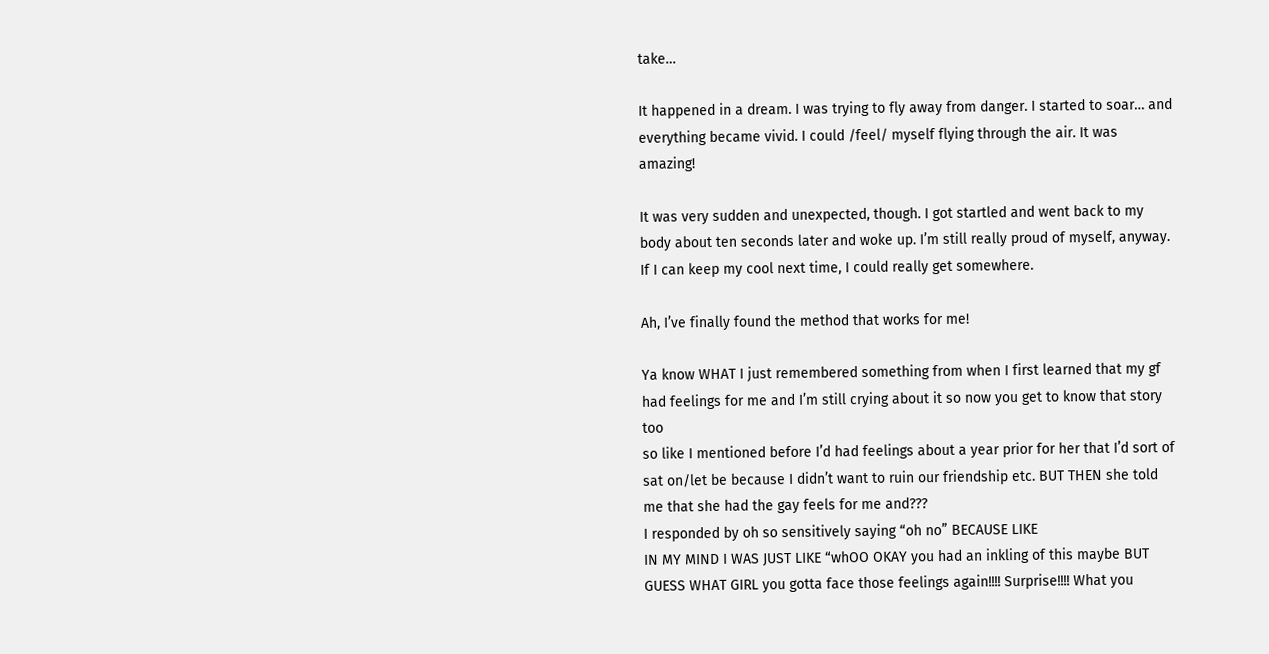take…

It happened in a dream. I was trying to fly away from danger. I started to soar… and everything became vivid. I could /feel/ myself flying through the air. It was amazing!

It was very sudden and unexpected, though. I got startled and went back to my body about ten seconds later and woke up. I’m still really proud of myself, anyway. If I can keep my cool next time, I could really get somewhere.

Ah, I’ve finally found the method that works for me!

Ya know WHAT I just remembered something from when I first learned that my gf had feelings for me and I’m still crying about it so now you get to know that story too
so like I mentioned before I’d had feelings about a year prior for her that I’d sort of sat on/let be because I didn’t want to ruin our friendship etc. BUT THEN she told me that she had the gay feels for me and???
I responded by oh so sensitively saying “oh no” BECAUSE LIKE
IN MY MIND I WAS JUST LIKE “whOO OKAY you had an inkling of this maybe BUT GUESS WHAT GIRL you gotta face those feelings again!!!! Surprise!!!! What you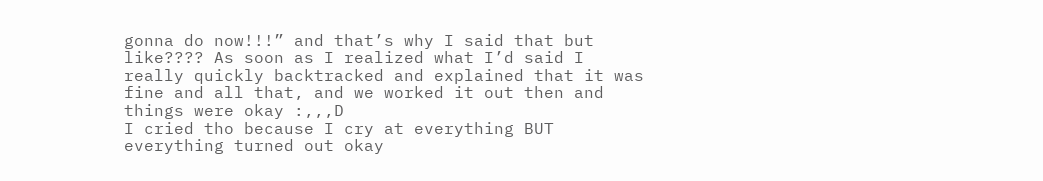gonna do now!!!” and that’s why I said that but like???? As soon as I realized what I’d said I really quickly backtracked and explained that it was fine and all that, and we worked it out then and things were okay :,,,D
I cried tho because I cry at everything BUT everything turned out okay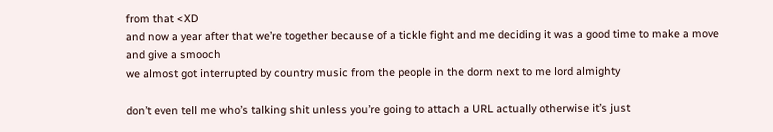from that <XD
and now a year after that we’re together because of a tickle fight and me deciding it was a good time to make a move and give a smooch
we almost got interrupted by country music from the people in the dorm next to me lord almighty

don’t even tell me who’s talking shit unless you’re going to attach a URL actually otherwise it’s just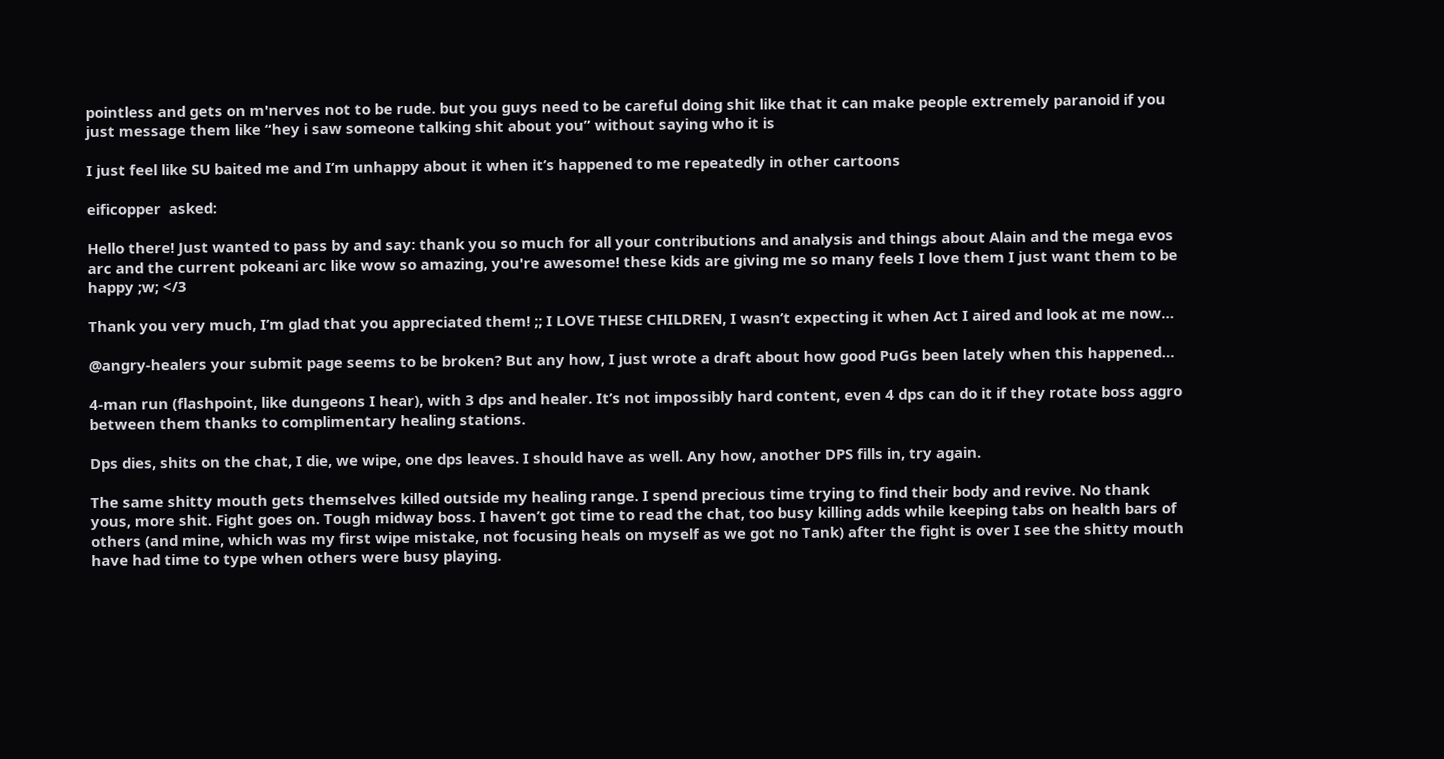pointless and gets on m'nerves not to be rude. but you guys need to be careful doing shit like that it can make people extremely paranoid if you just message them like “hey i saw someone talking shit about you” without saying who it is

I just feel like SU baited me and I’m unhappy about it when it’s happened to me repeatedly in other cartoons

eificopper  asked:

Hello there! Just wanted to pass by and say: thank you so much for all your contributions and analysis and things about Alain and the mega evos arc and the current pokeani arc like wow so amazing, you're awesome! these kids are giving me so many feels I love them I just want them to be happy ;w; </3

Thank you very much, I’m glad that you appreciated them! ;; I LOVE THESE CHILDREN, I wasn’t expecting it when Act I aired and look at me now…

@angry-healers your submit page seems to be broken? But any how, I just wrote a draft about how good PuGs been lately when this happened…

4-man run (flashpoint, like dungeons I hear), with 3 dps and healer. It’s not impossibly hard content, even 4 dps can do it if they rotate boss aggro between them thanks to complimentary healing stations.

Dps dies, shits on the chat, I die, we wipe, one dps leaves. I should have as well. Any how, another DPS fills in, try again.

The same shitty mouth gets themselves killed outside my healing range. I spend precious time trying to find their body and revive. No thank yous, more shit. Fight goes on. Tough midway boss. I haven’t got time to read the chat, too busy killing adds while keeping tabs on health bars of others (and mine, which was my first wipe mistake, not focusing heals on myself as we got no Tank) after the fight is over I see the shitty mouth have had time to type when others were busy playing.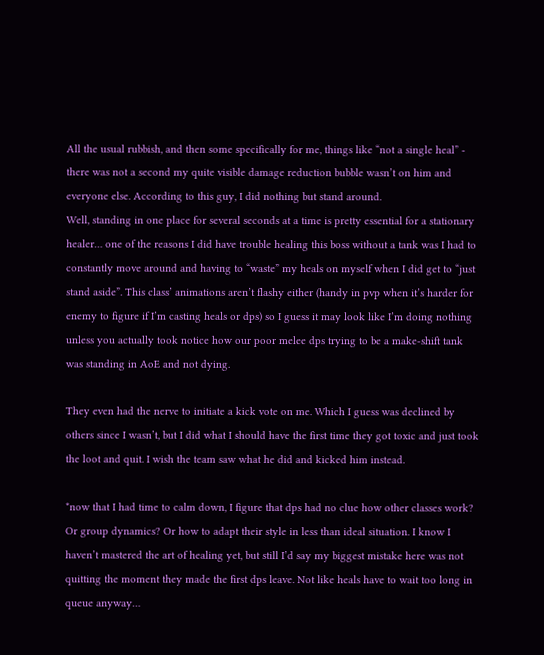All the usual rubbish, and then some specifically for me, things like “not a single heal” - there was not a second my quite visible damage reduction bubble wasn’t on him and everyone else. According to this guy, I did nothing but stand around.
Well, standing in one place for several seconds at a time is pretty essential for a stationary healer… one of the reasons I did have trouble healing this boss without a tank was I had to constantly move around and having to “waste” my heals on myself when I did get to “just stand aside”. This class’ animations aren’t flashy either (handy in pvp when it’s harder for enemy to figure if I’m casting heals or dps) so I guess it may look like I’m doing nothing unless you actually took notice how our poor melee dps trying to be a make-shift tank was standing in AoE and not dying.

They even had the nerve to initiate a kick vote on me. Which I guess was declined by others since I wasn’t, but I did what I should have the first time they got toxic and just took the loot and quit. I wish the team saw what he did and kicked him instead.

*now that I had time to calm down, I figure that dps had no clue how other classes work? Or group dynamics? Or how to adapt their style in less than ideal situation. I know I haven’t mastered the art of healing yet, but still I’d say my biggest mistake here was not quitting the moment they made the first dps leave. Not like heals have to wait too long in queue anyway…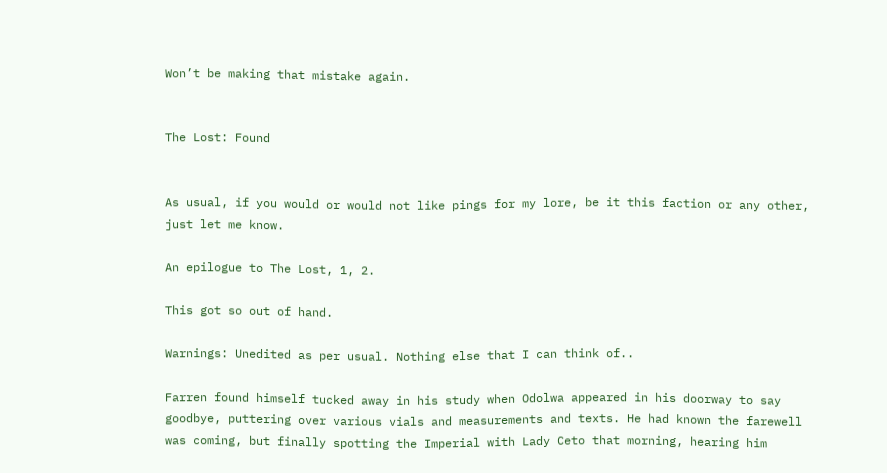Won’t be making that mistake again.


The Lost: Found


As usual, if you would or would not like pings for my lore, be it this faction or any other, just let me know.

An epilogue to The Lost, 1, 2.

This got so out of hand.

Warnings: Unedited as per usual. Nothing else that I can think of..

Farren found himself tucked away in his study when Odolwa appeared in his doorway to say goodbye, puttering over various vials and measurements and texts. He had known the farewell was coming, but finally spotting the Imperial with Lady Ceto that morning, hearing him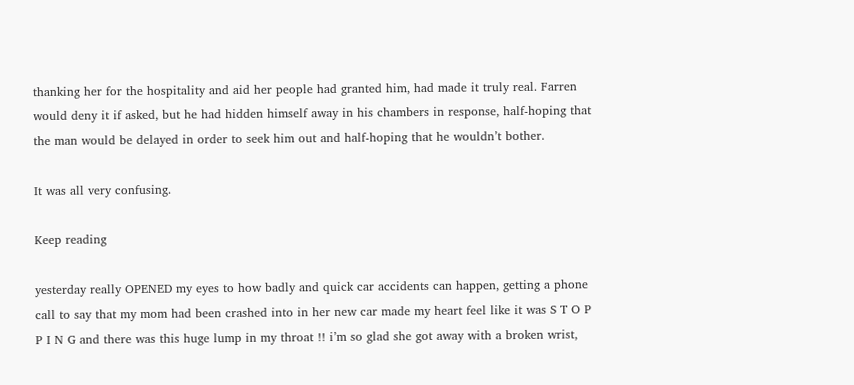thanking her for the hospitality and aid her people had granted him, had made it truly real. Farren would deny it if asked, but he had hidden himself away in his chambers in response, half-hoping that the man would be delayed in order to seek him out and half-hoping that he wouldn’t bother.

It was all very confusing.

Keep reading

yesterday really OPENED my eyes to how badly and quick car accidents can happen, getting a phone call to say that my mom had been crashed into in her new car made my heart feel like it was S T O P P I N G and there was this huge lump in my throat !! i’m so glad she got away with a broken wrist,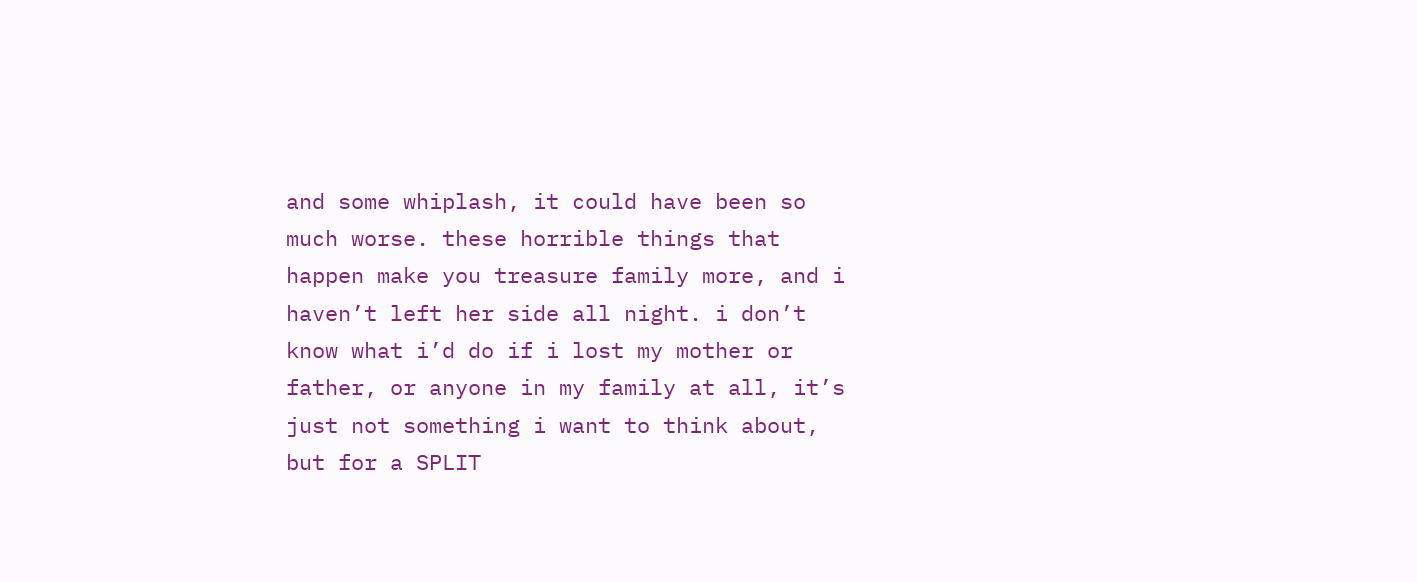and some whiplash, it could have been so much worse. these horrible things that happen make you treasure family more, and i haven’t left her side all night. i don’t know what i’d do if i lost my mother or father, or anyone in my family at all, it’s just not something i want to think about, but for a SPLIT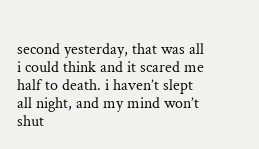second yesterday, that was all i could think and it scared me half to death. i haven’t slept all night, and my mind won’t shut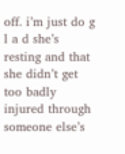off. i’m just do g l a d she’s resting and that she didn’t get too badly injured through someone else’s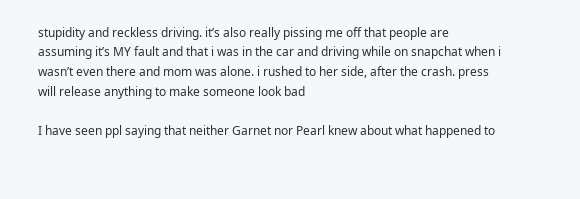stupidity and reckless driving. it’s also really pissing me off that people are assuming it’s MY fault and that i was in the car and driving while on snapchat when i wasn’t even there and mom was alone. i rushed to her side, after the crash. press will release anything to make someone look bad

I have seen ppl saying that neither Garnet nor Pearl knew about what happened to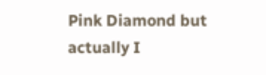Pink Diamond but actually I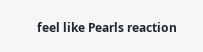feel like Pearls reaction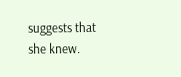suggests that she knew.